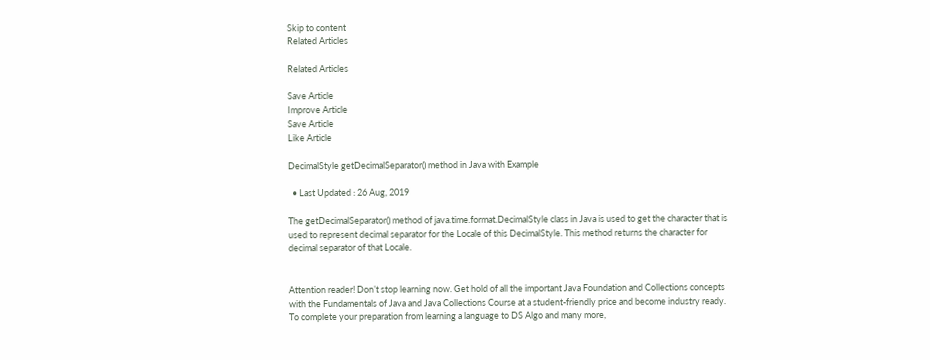Skip to content
Related Articles

Related Articles

Save Article
Improve Article
Save Article
Like Article

DecimalStyle getDecimalSeparator() method in Java with Example

  • Last Updated : 26 Aug, 2019

The getDecimalSeparator() method of java.time.format.DecimalStyle class in Java is used to get the character that is used to represent decimal separator for the Locale of this DecimalStyle. This method returns the character for decimal separator of that Locale.


Attention reader! Don’t stop learning now. Get hold of all the important Java Foundation and Collections concepts with the Fundamentals of Java and Java Collections Course at a student-friendly price and become industry ready. To complete your preparation from learning a language to DS Algo and many more,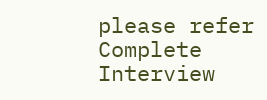please refer Complete Interview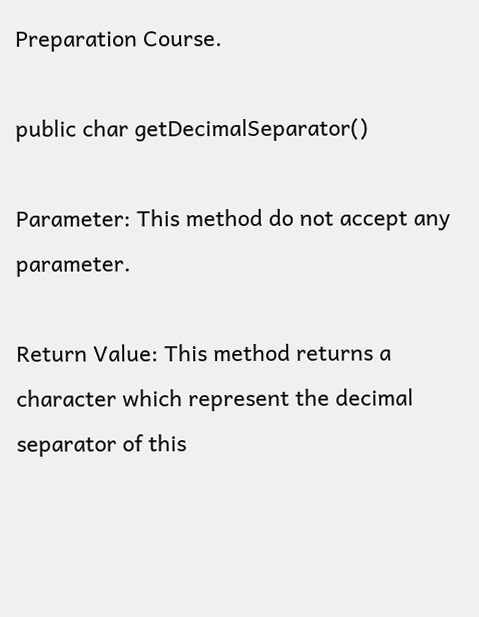Preparation Course.

public char getDecimalSeparator()

Parameter: This method do not accept any parameter.

Return Value: This method returns a character which represent the decimal separator of this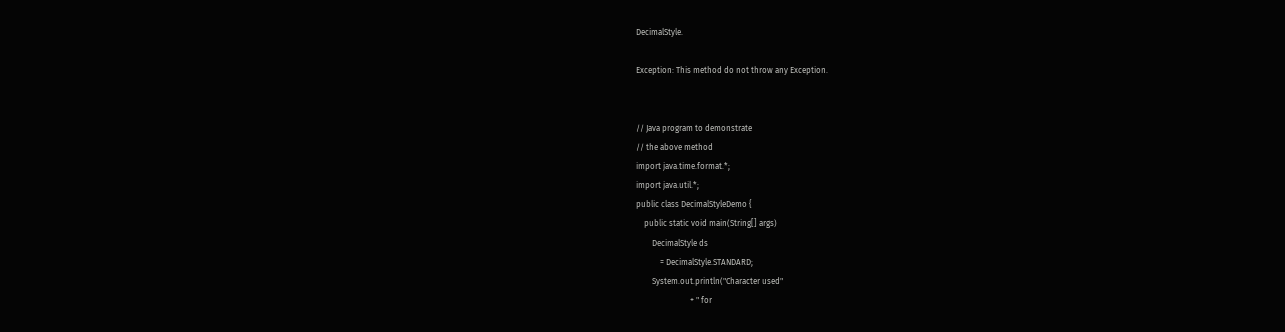DecimalStyle.

Exception: This method do not throw any Exception.


// Java program to demonstrate
// the above method
import java.time.format.*;
import java.util.*;
public class DecimalStyleDemo {
    public static void main(String[] args)
        DecimalStyle ds
            = DecimalStyle.STANDARD;
        System.out.println("Character used"
                           + " for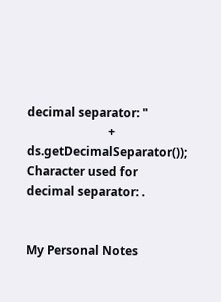decimal separator: "
                           + ds.getDecimalSeparator());
Character used for decimal separator: .


My Personal Notes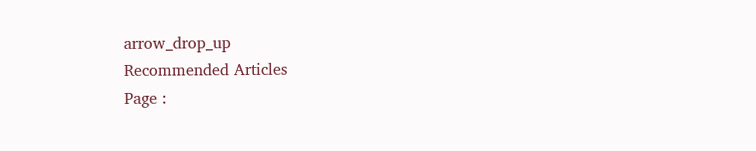arrow_drop_up
Recommended Articles
Page :